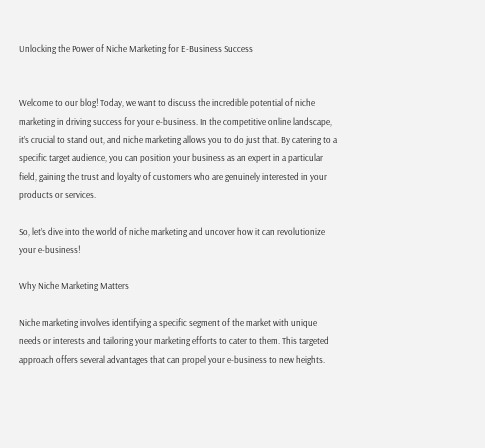Unlocking the Power of Niche Marketing for E-Business Success


Welcome to our blog! Today, we want to discuss the incredible potential of niche marketing in driving success for your e-business. In the competitive online landscape, it’s crucial to stand out, and niche marketing allows you to do just that. By catering to a specific target audience, you can position your business as an expert in a particular field, gaining the trust and loyalty of customers who are genuinely interested in your products or services.

So, let’s dive into the world of niche marketing and uncover how it can revolutionize your e-business!

Why Niche Marketing Matters

Niche marketing involves identifying a specific segment of the market with unique needs or interests and tailoring your marketing efforts to cater to them. This targeted approach offers several advantages that can propel your e-business to new heights.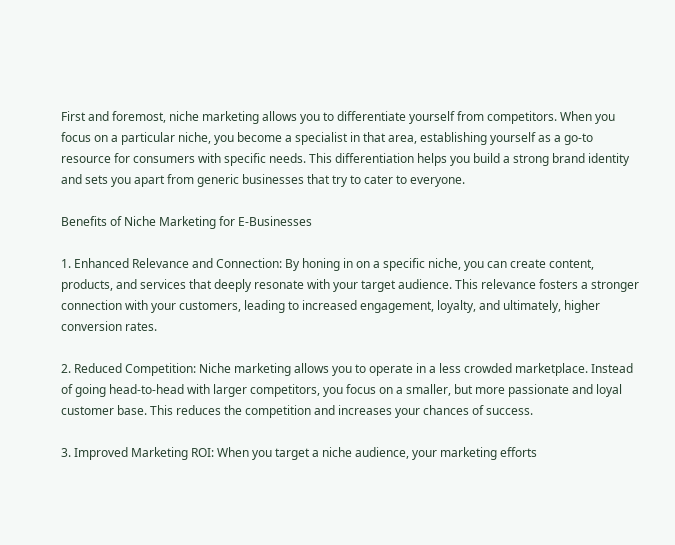First and foremost, niche marketing allows you to differentiate yourself from competitors. When you focus on a particular niche, you become a specialist in that area, establishing yourself as a go-to resource for consumers with specific needs. This differentiation helps you build a strong brand identity and sets you apart from generic businesses that try to cater to everyone.

Benefits of Niche Marketing for E-Businesses

1. Enhanced Relevance and Connection: By honing in on a specific niche, you can create content, products, and services that deeply resonate with your target audience. This relevance fosters a stronger connection with your customers, leading to increased engagement, loyalty, and ultimately, higher conversion rates.

2. Reduced Competition: Niche marketing allows you to operate in a less crowded marketplace. Instead of going head-to-head with larger competitors, you focus on a smaller, but more passionate and loyal customer base. This reduces the competition and increases your chances of success.

3. Improved Marketing ROI: When you target a niche audience, your marketing efforts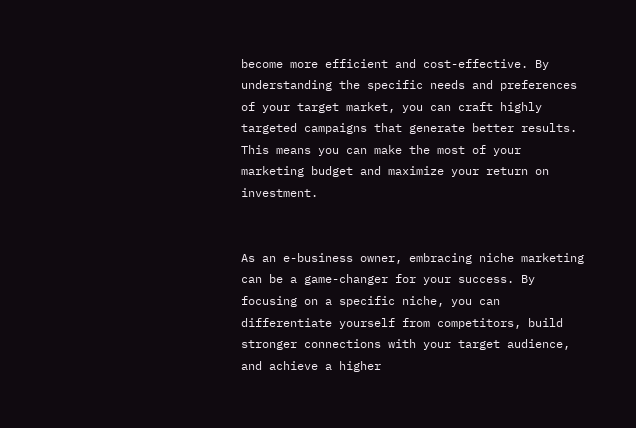become more efficient and cost-effective. By understanding the specific needs and preferences of your target market, you can craft highly targeted campaigns that generate better results. This means you can make the most of your marketing budget and maximize your return on investment.


As an e-business owner, embracing niche marketing can be a game-changer for your success. By focusing on a specific niche, you can differentiate yourself from competitors, build stronger connections with your target audience, and achieve a higher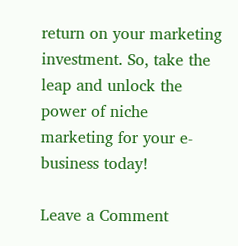return on your marketing investment. So, take the leap and unlock the power of niche marketing for your e-business today!

Leave a Comment